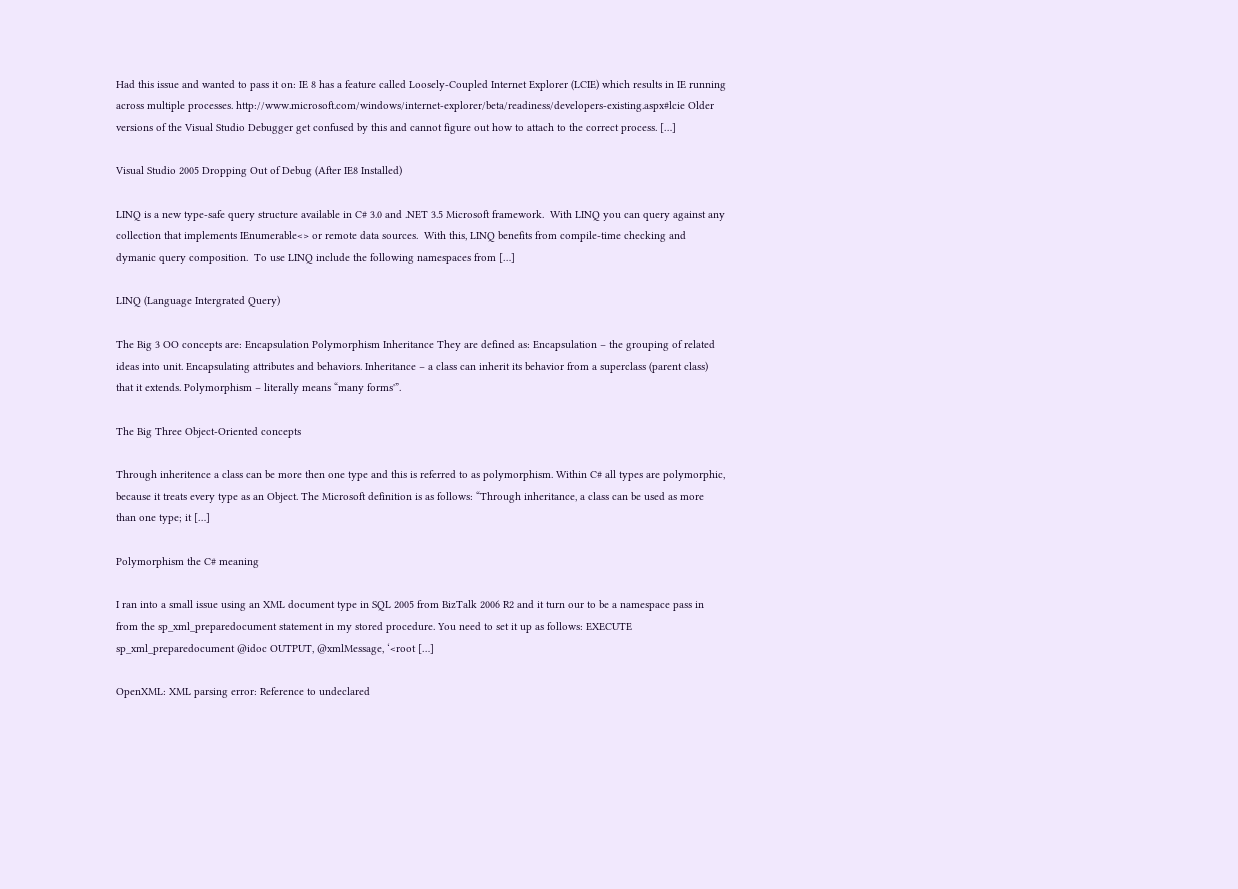Had this issue and wanted to pass it on: IE 8 has a feature called Loosely-Coupled Internet Explorer (LCIE) which results in IE running across multiple processes. http://www.microsoft.com/windows/internet-explorer/beta/readiness/developers-existing.aspx#lcie Older versions of the Visual Studio Debugger get confused by this and cannot figure out how to attach to the correct process. […]

Visual Studio 2005 Dropping Out of Debug (After IE8 Installed)

LINQ is a new type-safe query structure available in C# 3.0 and .NET 3.5 Microsoft framework.  With LINQ you can query against any collection that implements IEnumerable<> or remote data sources.  With this, LINQ benefits from compile-time checking and dymanic query composition.  To use LINQ include the following namespaces from […]

LINQ (Language Intergrated Query)

The Big 3 OO concepts are: Encapsulation Polymorphism Inheritance They are defined as: Encapsulation – the grouping of related ideas into unit. Encapsulating attributes and behaviors. Inheritance – a class can inherit its behavior from a superclass (parent class) that it extends. Polymorphism – literally means “many forms'”.

The Big Three Object-Oriented concepts

Through inheritence a class can be more then one type and this is referred to as polymorphism. Within C# all types are polymorphic, because it treats every type as an Object. The Microsoft definition is as follows: “Through inheritance, a class can be used as more than one type; it […]

Polymorphism the C# meaning

I ran into a small issue using an XML document type in SQL 2005 from BizTalk 2006 R2 and it turn our to be a namespace pass in from the sp_xml_preparedocument statement in my stored procedure. You need to set it up as follows: EXECUTE sp_xml_preparedocument @idoc OUTPUT, @xmlMessage, ‘<root […]

OpenXML: XML parsing error: Reference to undeclared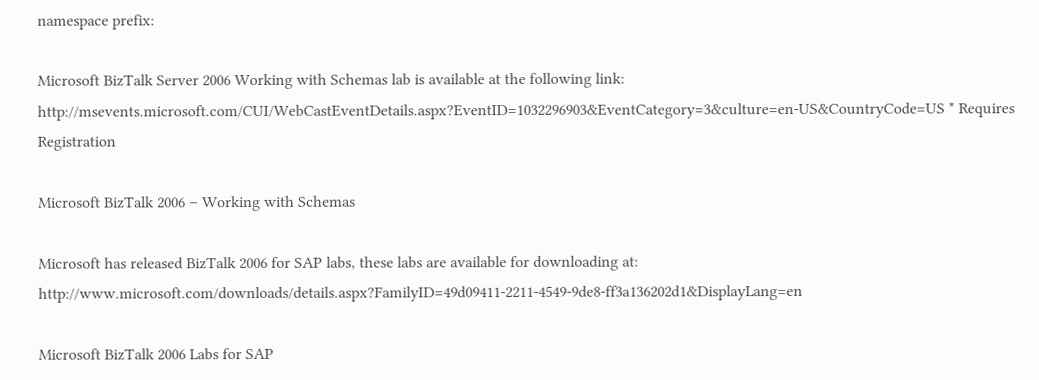namespace prefix:

Microsoft BizTalk Server 2006 Working with Schemas lab is available at the following link: http://msevents.microsoft.com/CUI/WebCastEventDetails.aspx?EventID=1032296903&EventCategory=3&culture=en-US&CountryCode=US * Requires Registration

Microsoft BizTalk 2006 – Working with Schemas

Microsoft has released BizTalk 2006 for SAP labs, these labs are available for downloading at: http://www.microsoft.com/downloads/details.aspx?FamilyID=49d09411-2211-4549-9de8-ff3a136202d1&DisplayLang=en

Microsoft BizTalk 2006 Labs for SAP